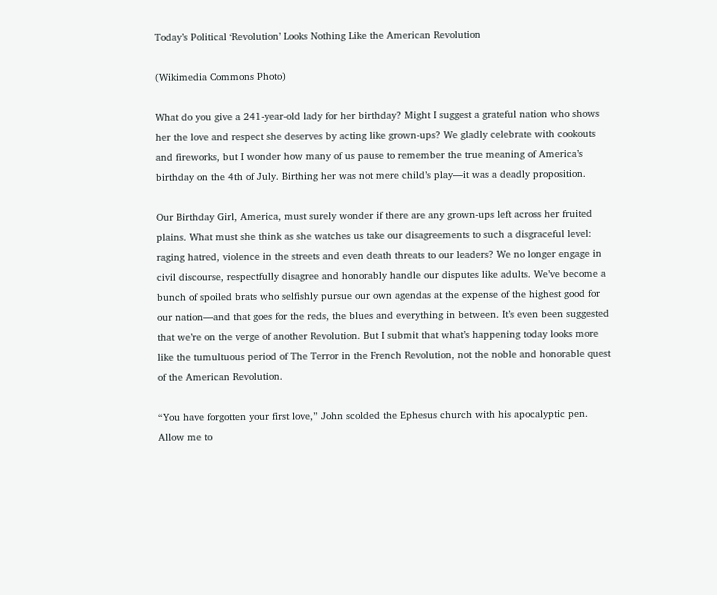Today’s Political ‘Revolution’ Looks Nothing Like the American Revolution

(Wikimedia Commons Photo)

What do you give a 241-year-old lady for her birthday? Might I suggest a grateful nation who shows her the love and respect she deserves by acting like grown-ups? We gladly celebrate with cookouts and fireworks, but I wonder how many of us pause to remember the true meaning of America’s birthday on the 4th of July. Birthing her was not mere child’s play—it was a deadly proposition.

Our Birthday Girl, America, must surely wonder if there are any grown-ups left across her fruited plains. What must she think as she watches us take our disagreements to such a disgraceful level: raging hatred, violence in the streets and even death threats to our leaders? We no longer engage in civil discourse, respectfully disagree and honorably handle our disputes like adults. We’ve become a bunch of spoiled brats who selfishly pursue our own agendas at the expense of the highest good for our nation—and that goes for the reds, the blues and everything in between. It’s even been suggested that we’re on the verge of another Revolution. But I submit that what’s happening today looks more like the tumultuous period of The Terror in the French Revolution, not the noble and honorable quest of the American Revolution.

“You have forgotten your first love,” John scolded the Ephesus church with his apocalyptic pen. Allow me to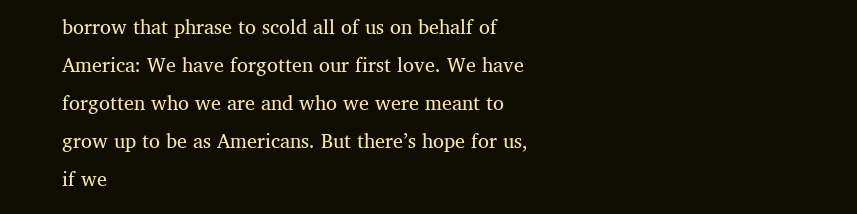borrow that phrase to scold all of us on behalf of America: We have forgotten our first love. We have forgotten who we are and who we were meant to grow up to be as Americans. But there’s hope for us, if we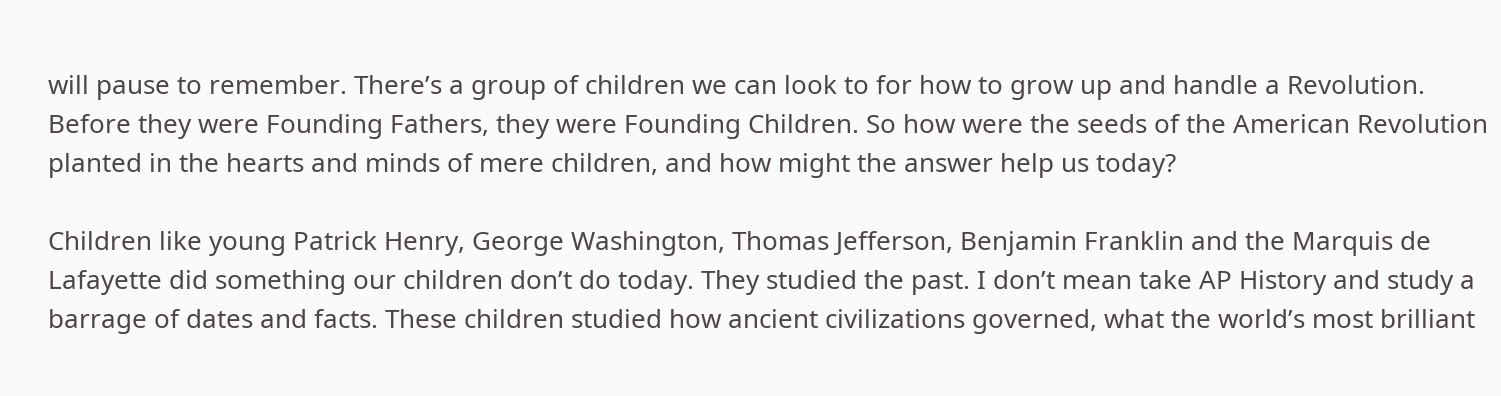will pause to remember. There’s a group of children we can look to for how to grow up and handle a Revolution. Before they were Founding Fathers, they were Founding Children. So how were the seeds of the American Revolution planted in the hearts and minds of mere children, and how might the answer help us today?

Children like young Patrick Henry, George Washington, Thomas Jefferson, Benjamin Franklin and the Marquis de Lafayette did something our children don’t do today. They studied the past. I don’t mean take AP History and study a barrage of dates and facts. These children studied how ancient civilizations governed, what the world’s most brilliant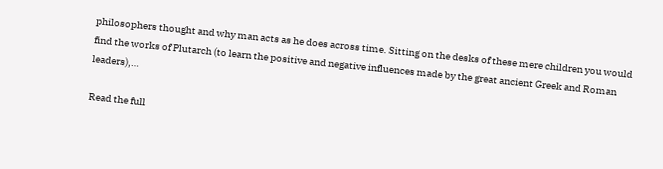philosophers thought and why man acts as he does across time. Sitting on the desks of these mere children you would find the works of Plutarch (to learn the positive and negative influences made by the great ancient Greek and Roman leaders),…

Read the full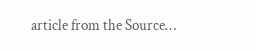article from the Source…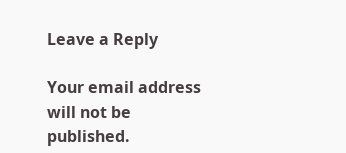Leave a Reply

Your email address will not be published.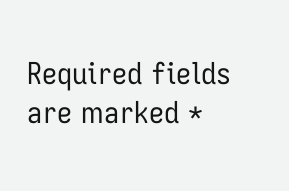Required fields are marked *